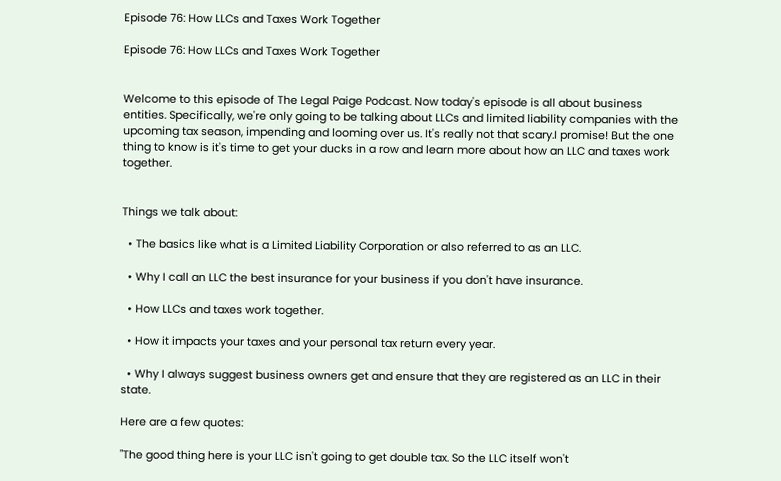Episode 76: How LLCs and Taxes Work Together

Episode 76: How LLCs and Taxes Work Together


Welcome to this episode of The Legal Paige Podcast. Now today's episode is all about business entities. Specifically, we're only going to be talking about LLCs and limited liability companies with the upcoming tax season, impending and looming over us. It's really not that scary.I promise! But the one thing to know is it's time to get your ducks in a row and learn more about how an LLC and taxes work together.


Things we talk about:

  • The basics like what is a Limited Liability Corporation or also referred to as an LLC.

  • Why I call an LLC the best insurance for your business if you don't have insurance.

  • How LLCs and taxes work together.

  • How it impacts your taxes and your personal tax return every year.

  • Why I always suggest business owners get and ensure that they are registered as an LLC in their state.

Here are a few quotes:

"The good thing here is your LLC isn't going to get double tax. So the LLC itself won't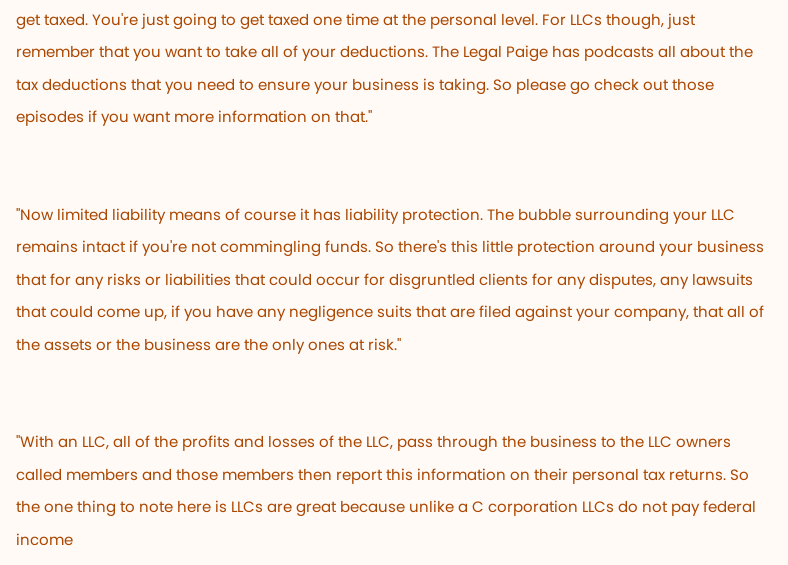get taxed. You're just going to get taxed one time at the personal level. For LLCs though, just remember that you want to take all of your deductions. The Legal Paige has podcasts all about the tax deductions that you need to ensure your business is taking. So please go check out those episodes if you want more information on that."


"Now limited liability means of course it has liability protection. The bubble surrounding your LLC remains intact if you're not commingling funds. So there's this little protection around your business that for any risks or liabilities that could occur for disgruntled clients for any disputes, any lawsuits that could come up, if you have any negligence suits that are filed against your company, that all of the assets or the business are the only ones at risk."


"With an LLC, all of the profits and losses of the LLC, pass through the business to the LLC owners called members and those members then report this information on their personal tax returns. So the one thing to note here is LLCs are great because unlike a C corporation LLCs do not pay federal income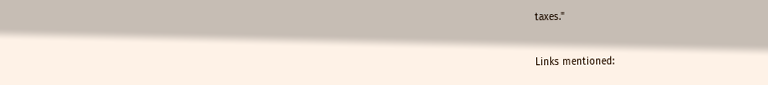taxes."


Links mentioned: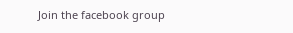Join the facebook group